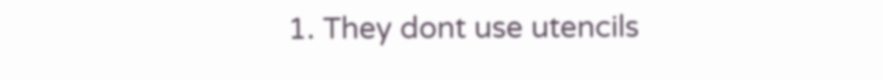1. They dont use utencils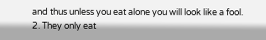and thus unless you eat alone you will look like a fool.
2. They only eat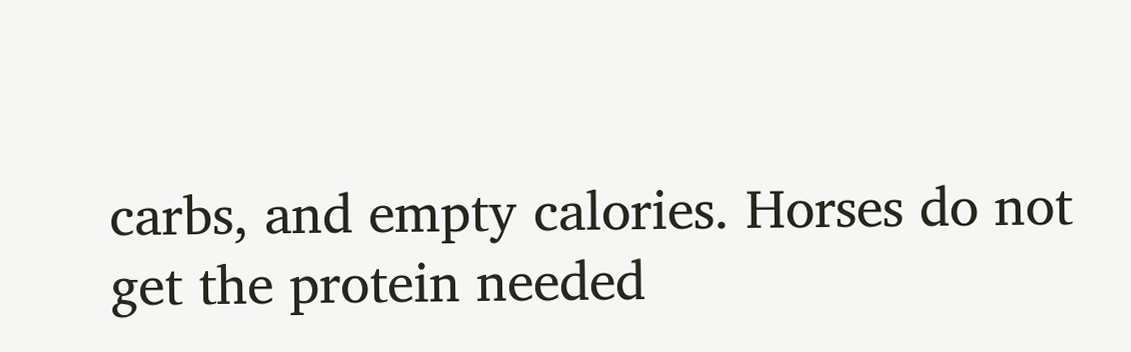carbs, and empty calories. Horses do not get the protein needed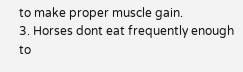to make proper muscle gain.
3. Horses dont eat frequently enough to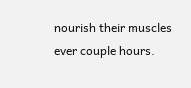nourish their muscles ever couple hours.